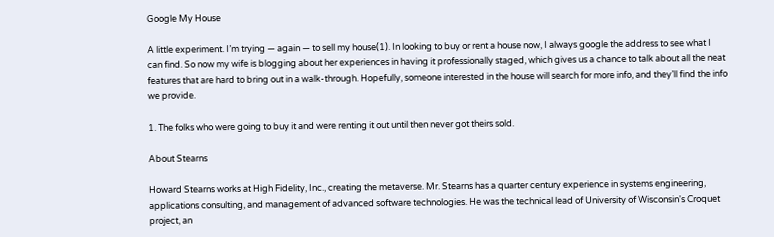Google My House

A little experiment. I’m trying — again — to sell my house(1). In looking to buy or rent a house now, I always google the address to see what I can find. So now my wife is blogging about her experiences in having it professionally staged, which gives us a chance to talk about all the neat features that are hard to bring out in a walk-through. Hopefully, someone interested in the house will search for more info, and they’ll find the info we provide.

1. The folks who were going to buy it and were renting it out until then never got theirs sold.

About Stearns

Howard Stearns works at High Fidelity, Inc., creating the metaverse. Mr. Stearns has a quarter century experience in systems engineering, applications consulting, and management of advanced software technologies. He was the technical lead of University of Wisconsin's Croquet project, an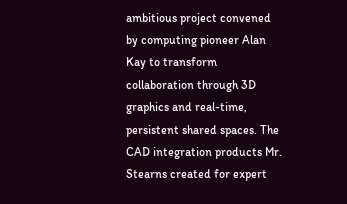ambitious project convened by computing pioneer Alan Kay to transform collaboration through 3D graphics and real-time, persistent shared spaces. The CAD integration products Mr. Stearns created for expert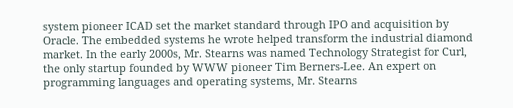system pioneer ICAD set the market standard through IPO and acquisition by Oracle. The embedded systems he wrote helped transform the industrial diamond market. In the early 2000s, Mr. Stearns was named Technology Strategist for Curl, the only startup founded by WWW pioneer Tim Berners-Lee. An expert on programming languages and operating systems, Mr. Stearns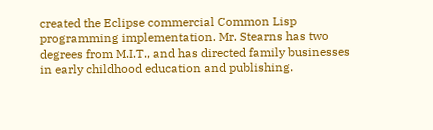created the Eclipse commercial Common Lisp programming implementation. Mr. Stearns has two degrees from M.I.T., and has directed family businesses in early childhood education and publishing.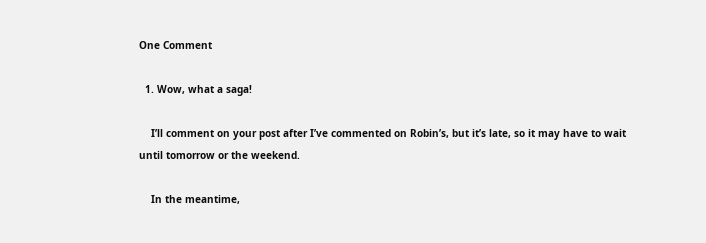One Comment

  1. Wow, what a saga!

    I’ll comment on your post after I’ve commented on Robin’s, but it’s late, so it may have to wait until tomorrow or the weekend.

    In the meantime,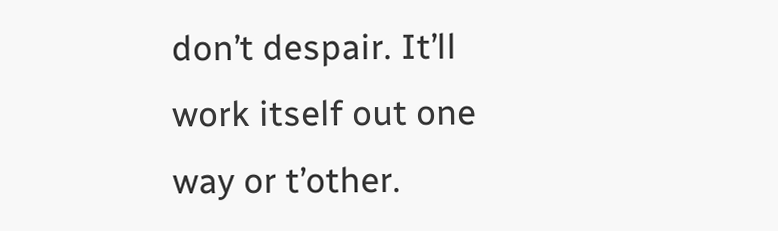don’t despair. It’ll work itself out one way or t’other.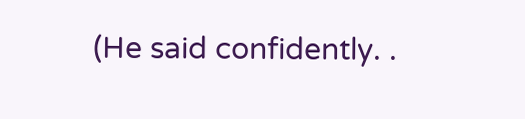(He said confidently. .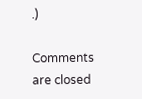.)

Comments are closed